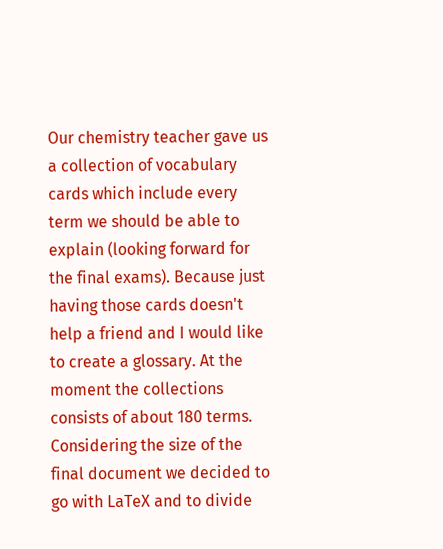Our chemistry teacher gave us a collection of vocabulary cards which include every term we should be able to explain (looking forward for the final exams). Because just having those cards doesn't help a friend and I would like to create a glossary. At the moment the collections consists of about 180 terms. Considering the size of the final document we decided to go with LaTeX and to divide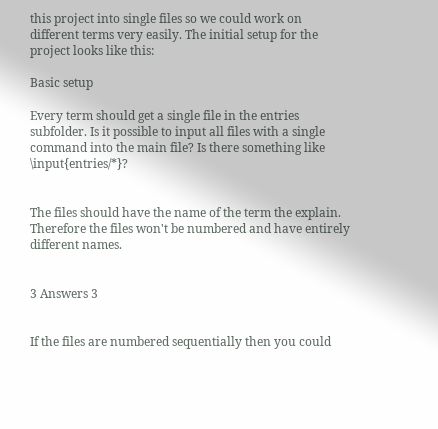this project into single files so we could work on different terms very easily. The initial setup for the project looks like this:

Basic setup

Every term should get a single file in the entries subfolder. Is it possible to input all files with a single command into the main file? Is there something like \input{entries/*}?


The files should have the name of the term the explain. Therefore the files won't be numbered and have entirely different names.


3 Answers 3


If the files are numbered sequentially then you could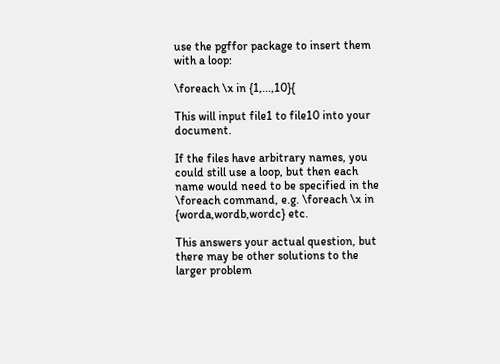use the pgffor package to insert them with a loop:

\foreach \x in {1,...,10}{

This will input file1 to file10 into your document.

If the files have arbitrary names, you could still use a loop, but then each name would need to be specified in the \foreach command, e.g. \foreach \x in {worda,wordb,wordc} etc.

This answers your actual question, but there may be other solutions to the larger problem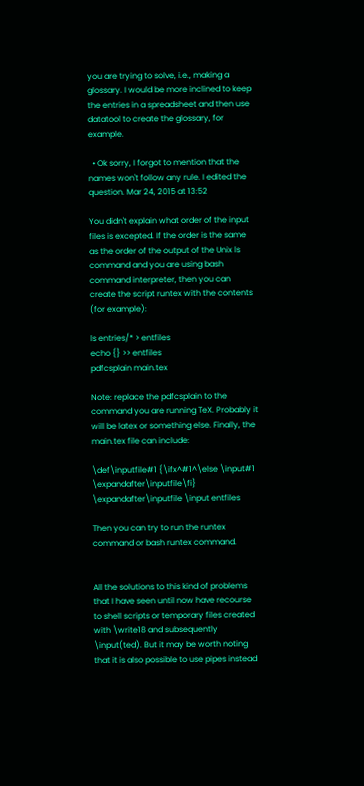you are trying to solve, i.e., making a glossary. I would be more inclined to keep the entries in a spreadsheet and then use datatool to create the glossary, for example.

  • Ok sorry, I forgot to mention that the names won't follow any rule. I edited the question. Mar 24, 2015 at 13:52

You didn't explain what order of the input files is excepted. If the order is the same as the order of the output of the Unix ls command and you are using bash command interpreter, then you can create the script runtex with the contents (for example):

ls entries/* > entfiles
echo {} >> entfiles
pdfcsplain main.tex

Note: replace the pdfcsplain to the command you are running TeX. Probably it will be latex or something else. Finally, the main.tex file can include:

\def\inputfile#1 {\ifx^#1^\else \input#1 \expandafter\inputfile\fi}
\expandafter\inputfile \input entfiles

Then you can try to run the runtex command or bash runtex command.


All the solutions to this kind of problems that I have seen until now have recourse to shell scripts or temporary files created with \write18 and subsequently \input(ted). But it may be worth noting that it is also possible to use pipes instead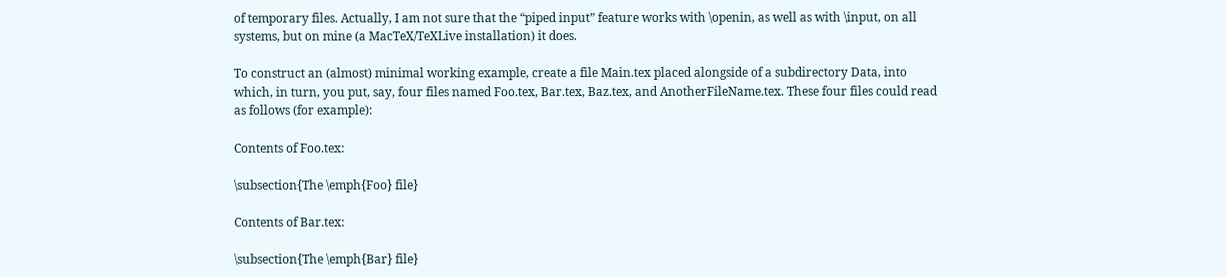of temporary files. Actually, I am not sure that the “piped input” feature works with \openin, as well as with \input, on all systems, but on mine (a MacTeX/TeXLive installation) it does.

To construct an (almost) minimal working example, create a file Main.tex placed alongside of a subdirectory Data, into which, in turn, you put, say, four files named Foo.tex, Bar.tex, Baz.tex, and AnotherFileName.tex. These four files could read as follows (for example):

Contents of Foo.tex:

\subsection{The \emph{Foo} file}

Contents of Bar.tex:

\subsection{The \emph{Bar} file}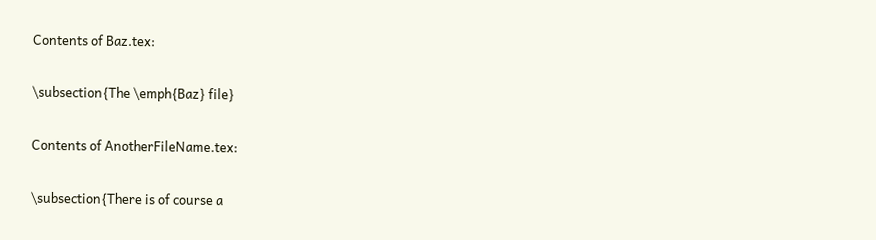Contents of Baz.tex:

\subsection{The \emph{Baz} file}

Contents of AnotherFileName.tex:

\subsection{There is of course a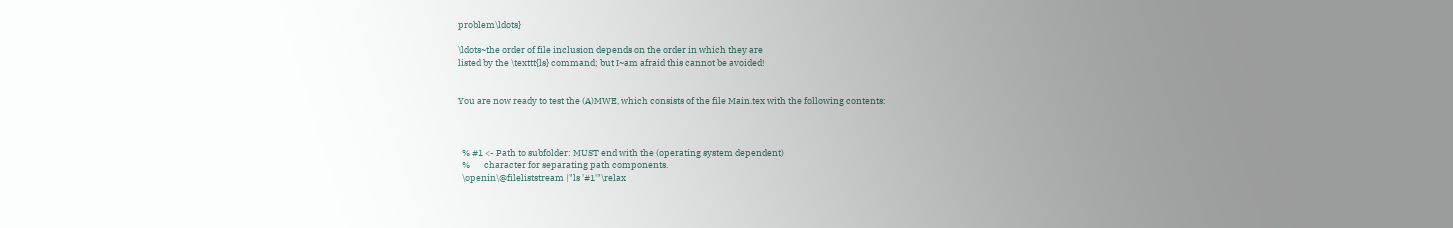problem\ldots}

\ldots~the order of file inclusion depends on the order in which they are
listed by the \texttt{ls} command; but I~am afraid this cannot be avoided!


You are now ready to test the (A)MWE, which consists of the file Main.tex with the following contents:



  % #1 <- Path to subfolder: MUST end with the (operating system dependent)
  %       character for separating path components.
  \openin\@fileliststream |"ls '#1'"\relax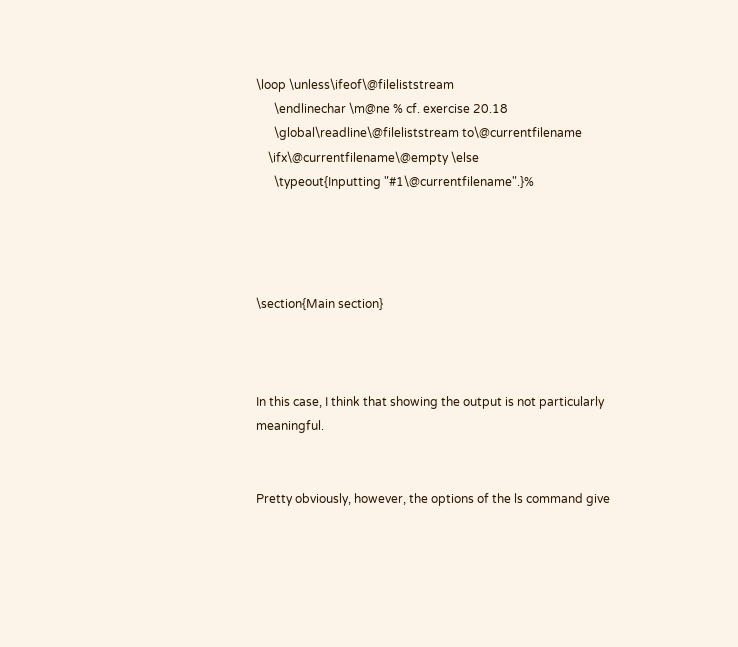\loop \unless\ifeof\@fileliststream
      \endlinechar \m@ne % cf. exercise 20.18
      \global\readline\@fileliststream to\@currentfilename
    \ifx\@currentfilename\@empty \else
      \typeout{Inputting "#1\@currentfilename".}%




\section{Main section}



In this case, I think that showing the output is not particularly meaningful.


Pretty obviously, however, the options of the ls command give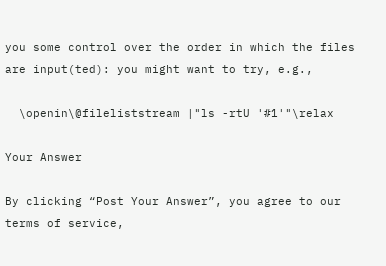you some control over the order in which the files are input(ted): you might want to try, e.g.,

  \openin\@fileliststream |"ls -rtU '#1'"\relax

Your Answer

By clicking “Post Your Answer”, you agree to our terms of service,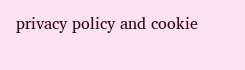privacy policy and cookie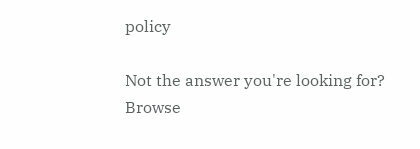policy

Not the answer you're looking for? Browse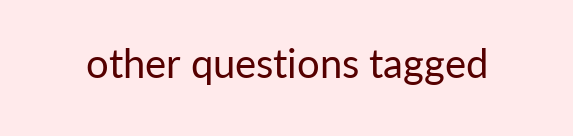other questions tagged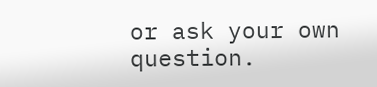or ask your own question.